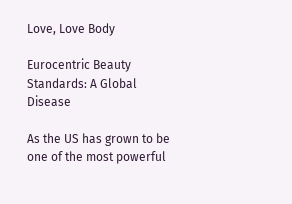Love, Love Body

Eurocentric Beauty Standards: A Global Disease

As the US has grown to be one of the most powerful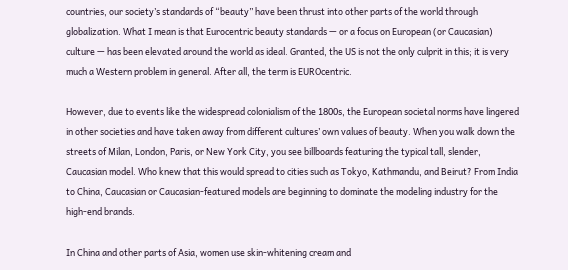countries, our society’s standards of “beauty” have been thrust into other parts of the world through globalization. What I mean is that Eurocentric beauty standards — or a focus on European (or Caucasian) culture — has been elevated around the world as ideal. Granted, the US is not the only culprit in this; it is very much a Western problem in general. After all, the term is EUROcentric.

However, due to events like the widespread colonialism of the 1800s, the European societal norms have lingered in other societies and have taken away from different cultures’ own values of beauty. When you walk down the streets of Milan, London, Paris, or New York City, you see billboards featuring the typical tall, slender, Caucasian model. Who knew that this would spread to cities such as Tokyo, Kathmandu, and Beirut? From India to China, Caucasian or Caucasian-featured models are beginning to dominate the modeling industry for the high-end brands.

In China and other parts of Asia, women use skin-whitening cream and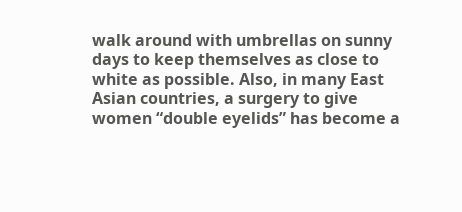walk around with umbrellas on sunny days to keep themselves as close to white as possible. Also, in many East Asian countries, a surgery to give women “double eyelids” has become a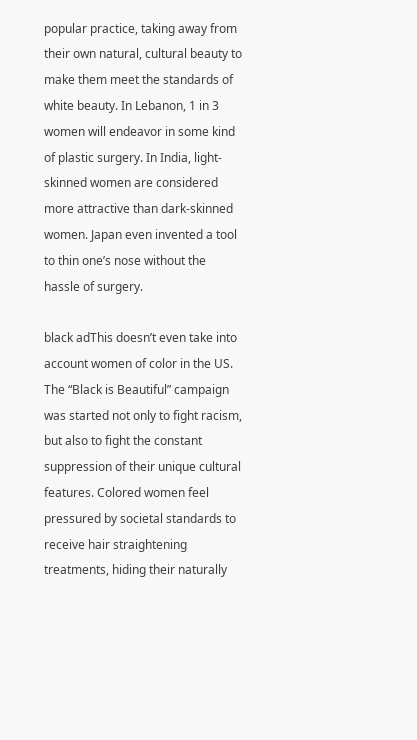popular practice, taking away from their own natural, cultural beauty to make them meet the standards of white beauty. In Lebanon, 1 in 3 women will endeavor in some kind of plastic surgery. In India, light-skinned women are considered more attractive than dark-skinned women. Japan even invented a tool to thin one’s nose without the hassle of surgery.

black adThis doesn’t even take into account women of color in the US. The “Black is Beautiful” campaign was started not only to fight racism, but also to fight the constant suppression of their unique cultural features. Colored women feel pressured by societal standards to receive hair straightening treatments, hiding their naturally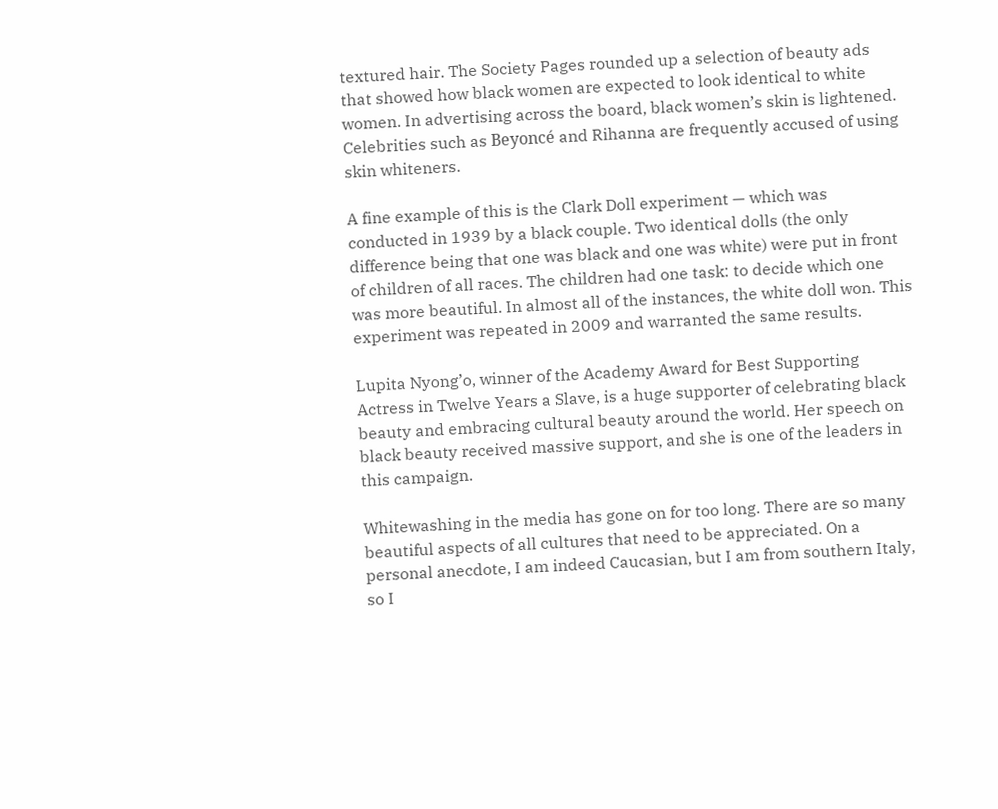textured hair. The Society Pages rounded up a selection of beauty ads that showed how black women are expected to look identical to white women. In advertising across the board, black women’s skin is lightened. Celebrities such as Beyoncé and Rihanna are frequently accused of using skin whiteners.

A fine example of this is the Clark Doll experiment — which was conducted in 1939 by a black couple. Two identical dolls (the only difference being that one was black and one was white) were put in front of children of all races. The children had one task: to decide which one was more beautiful. In almost all of the instances, the white doll won. This experiment was repeated in 2009 and warranted the same results.

Lupita Nyong’o, winner of the Academy Award for Best Supporting Actress in Twelve Years a Slave, is a huge supporter of celebrating black beauty and embracing cultural beauty around the world. Her speech on black beauty received massive support, and she is one of the leaders in this campaign.

Whitewashing in the media has gone on for too long. There are so many beautiful aspects of all cultures that need to be appreciated. On a personal anecdote, I am indeed Caucasian, but I am from southern Italy, so I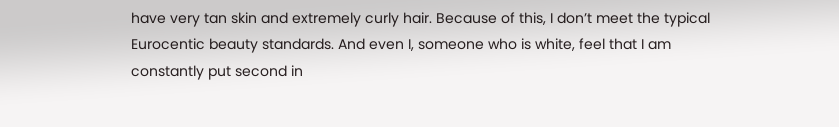have very tan skin and extremely curly hair. Because of this, I don’t meet the typical Eurocentic beauty standards. And even I, someone who is white, feel that I am constantly put second in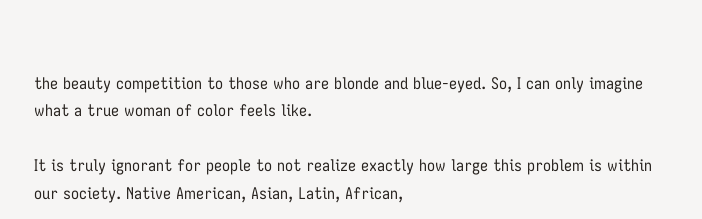the beauty competition to those who are blonde and blue-eyed. So, I can only imagine what a true woman of color feels like.

It is truly ignorant for people to not realize exactly how large this problem is within our society. Native American, Asian, Latin, African,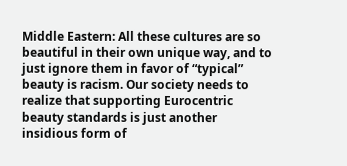Middle Eastern: All these cultures are so beautiful in their own unique way, and to just ignore them in favor of “typical” beauty is racism. Our society needs to realize that supporting Eurocentric beauty standards is just another insidious form of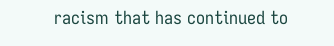racism that has continued to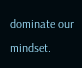dominate our mindset.